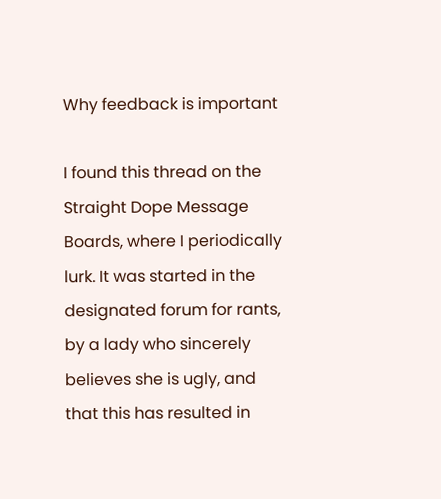Why feedback is important

I found this thread on the Straight Dope Message Boards, where I periodically lurk. It was started in the designated forum for rants, by a lady who sincerely believes she is ugly, and that this has resulted in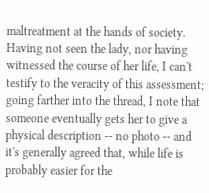maltreatment at the hands of society. Having not seen the lady, nor having witnessed the course of her life, I can't testify to the veracity of this assessment; going farther into the thread, I note that someone eventually gets her to give a physical description -- no photo -- and it's generally agreed that, while life is probably easier for the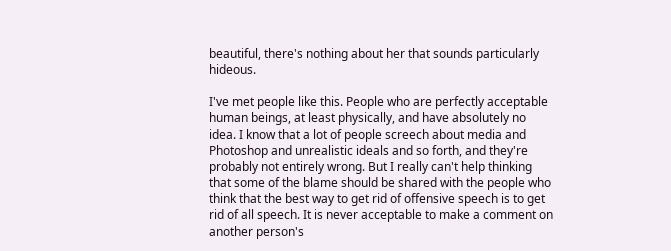beautiful, there's nothing about her that sounds particularly hideous.

I've met people like this. People who are perfectly acceptable human beings, at least physically, and have absolutely no idea. I know that a lot of people screech about media and Photoshop and unrealistic ideals and so forth, and they're probably not entirely wrong. But I really can't help thinking that some of the blame should be shared with the people who think that the best way to get rid of offensive speech is to get rid of all speech. It is never acceptable to make a comment on another person's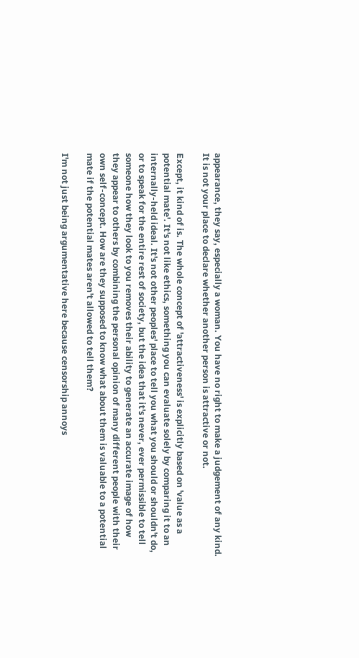appearance, they say, especially a woman. You have no right to make a judgement of any kind. It is not your place to declare whether another person is attractive or not.

Except, it kind of is. The whole concept of 'attractiveness' is explicitly based on 'value as a potential mate'. It's not like ethics, something you can evaluate solely by comparing it to an internally-held ideal. It's not other peoples' place to tell you what you should or shouldn't do, or to speak for the entire rest of society, but the idea that it's never, ever permissible to tell someone how they look to you removes their ability to generate an accurate image of how they appear to others by combining the personal opinion of many different people with their own self-concept. How are they supposed to know what about them is valuable to a potential mate if the potential mates aren't allowed to tell them?

I'm not just being argumentative here because censorship annoys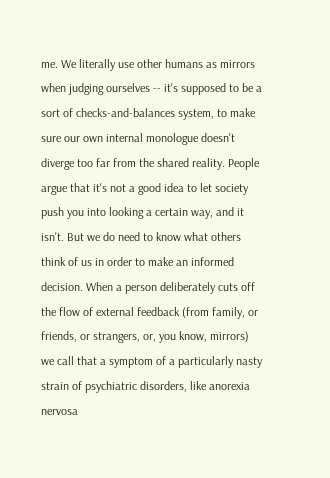me. We literally use other humans as mirrors when judging ourselves -- it's supposed to be a sort of checks-and-balances system, to make sure our own internal monologue doesn't diverge too far from the shared reality. People argue that it's not a good idea to let society push you into looking a certain way, and it isn't. But we do need to know what others think of us in order to make an informed decision. When a person deliberately cuts off the flow of external feedback (from family, or friends, or strangers, or, you know, mirrors) we call that a symptom of a particularly nasty strain of psychiatric disorders, like anorexia nervosa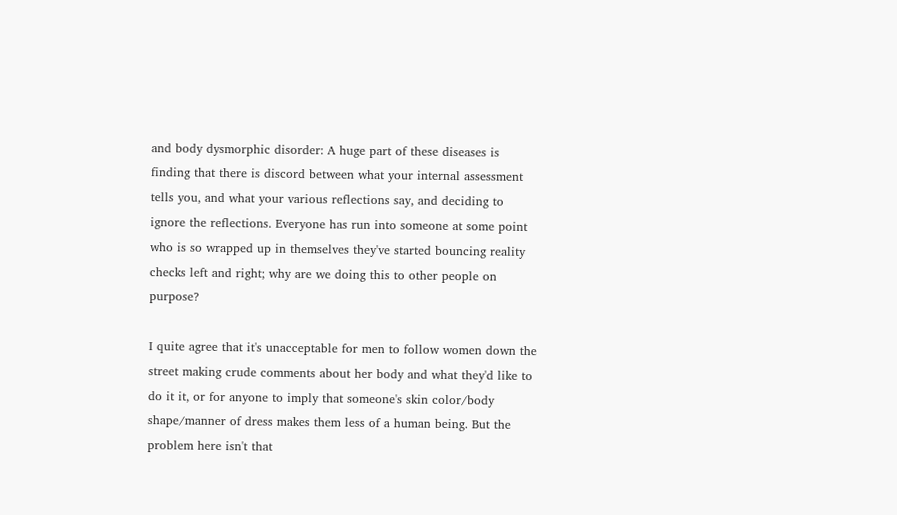and body dysmorphic disorder: A huge part of these diseases is finding that there is discord between what your internal assessment tells you, and what your various reflections say, and deciding to ignore the reflections. Everyone has run into someone at some point who is so wrapped up in themselves they've started bouncing reality checks left and right; why are we doing this to other people on purpose?

I quite agree that it's unacceptable for men to follow women down the street making crude comments about her body and what they'd like to do it it, or for anyone to imply that someone's skin color/body shape/manner of dress makes them less of a human being. But the problem here isn't that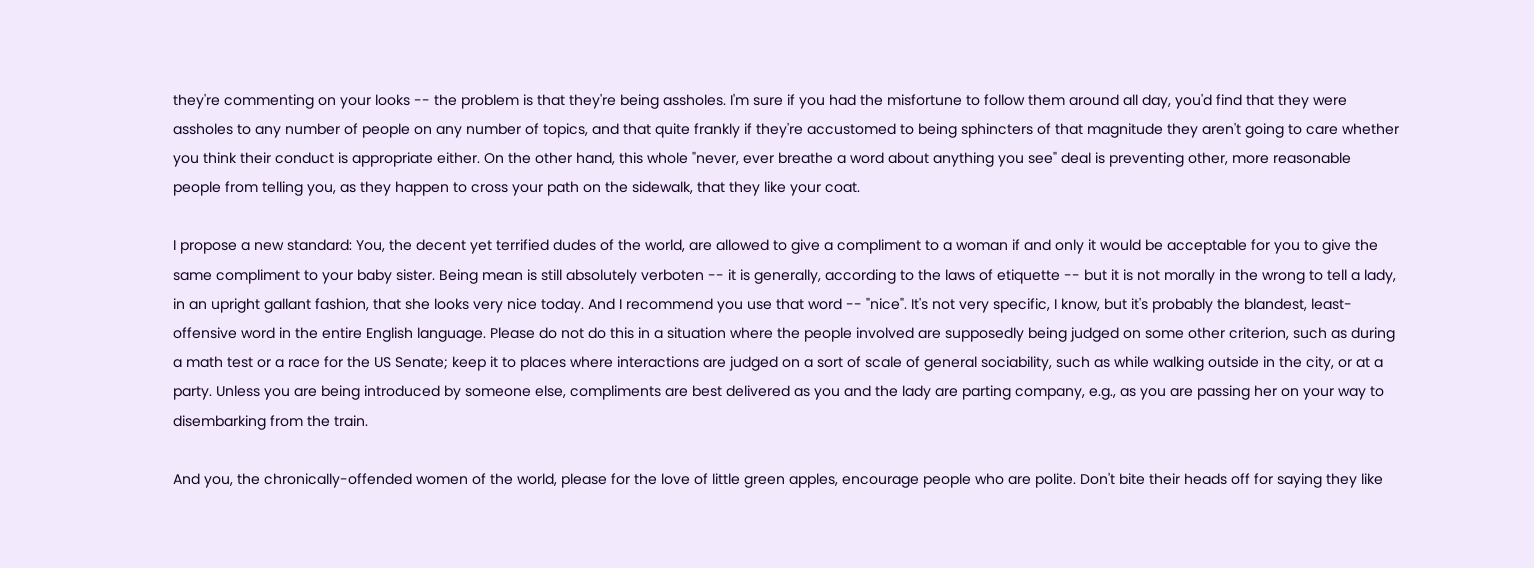they're commenting on your looks -- the problem is that they're being assholes. I'm sure if you had the misfortune to follow them around all day, you'd find that they were assholes to any number of people on any number of topics, and that quite frankly if they're accustomed to being sphincters of that magnitude they aren't going to care whether you think their conduct is appropriate either. On the other hand, this whole "never, ever breathe a word about anything you see" deal is preventing other, more reasonable people from telling you, as they happen to cross your path on the sidewalk, that they like your coat.

I propose a new standard: You, the decent yet terrified dudes of the world, are allowed to give a compliment to a woman if and only it would be acceptable for you to give the same compliment to your baby sister. Being mean is still absolutely verboten -- it is generally, according to the laws of etiquette -- but it is not morally in the wrong to tell a lady, in an upright gallant fashion, that she looks very nice today. And I recommend you use that word -- "nice". It's not very specific, I know, but it's probably the blandest, least-offensive word in the entire English language. Please do not do this in a situation where the people involved are supposedly being judged on some other criterion, such as during a math test or a race for the US Senate; keep it to places where interactions are judged on a sort of scale of general sociability, such as while walking outside in the city, or at a party. Unless you are being introduced by someone else, compliments are best delivered as you and the lady are parting company, e.g., as you are passing her on your way to disembarking from the train.

And you, the chronically-offended women of the world, please for the love of little green apples, encourage people who are polite. Don't bite their heads off for saying they like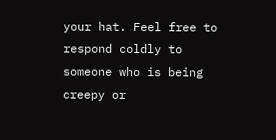your hat. Feel free to respond coldly to someone who is being creepy or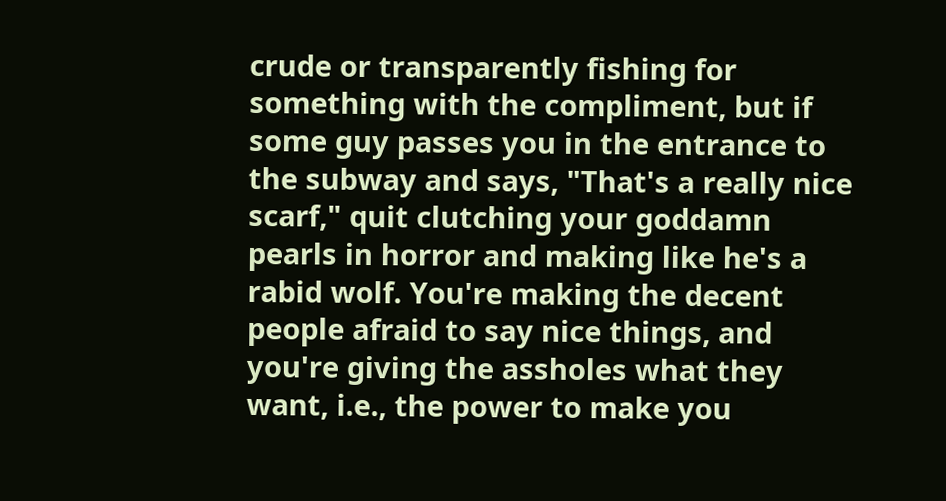crude or transparently fishing for something with the compliment, but if some guy passes you in the entrance to the subway and says, "That's a really nice scarf," quit clutching your goddamn pearls in horror and making like he's a rabid wolf. You're making the decent people afraid to say nice things, and you're giving the assholes what they want, i.e., the power to make you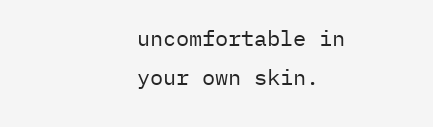uncomfortable in your own skin.